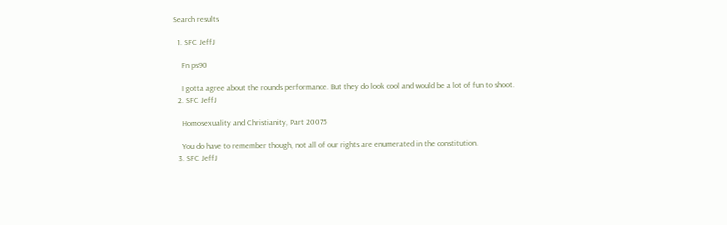Search results

  1. SFC JeffJ

    Fn ps90

    I gotta agree about the rounds performance. But they do look cool and would be a lot of fun to shoot.
  2. SFC JeffJ

    Homosexuality and Christianity, Part 20075

    You do have to remember though, not all of our rights are enumerated in the constitution.
  3. SFC JeffJ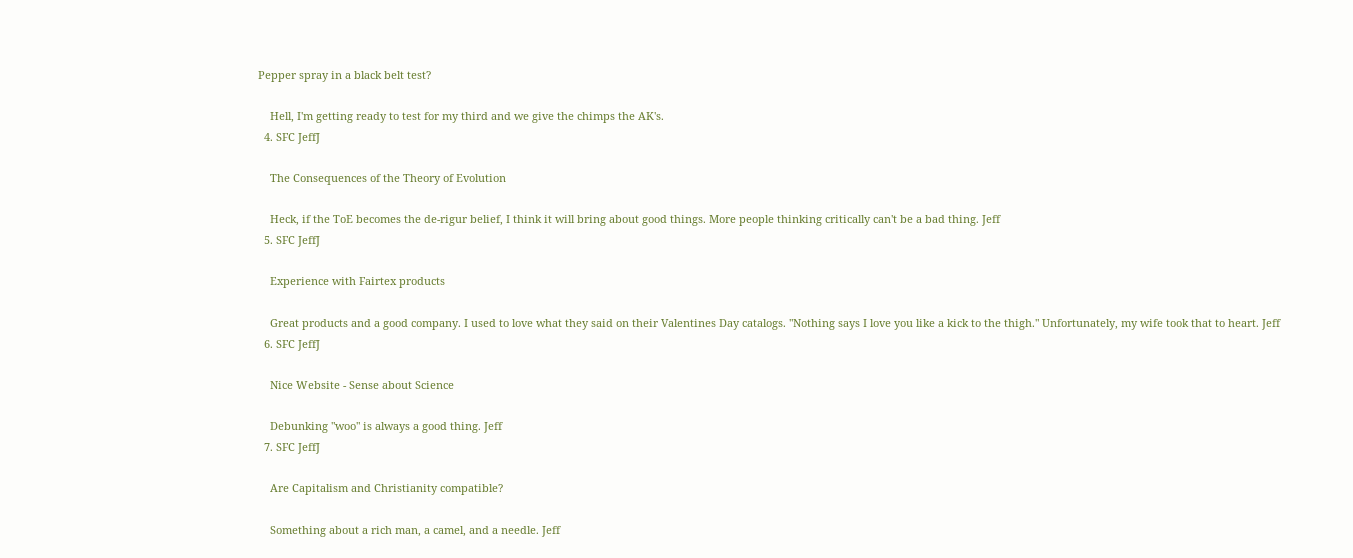Pepper spray in a black belt test?

    Hell, I'm getting ready to test for my third and we give the chimps the AK's.
  4. SFC JeffJ

    The Consequences of the Theory of Evolution

    Heck, if the ToE becomes the de-rigur belief, I think it will bring about good things. More people thinking critically can't be a bad thing. Jeff
  5. SFC JeffJ

    Experience with Fairtex products

    Great products and a good company. I used to love what they said on their Valentines Day catalogs. "Nothing says I love you like a kick to the thigh." Unfortunately, my wife took that to heart. Jeff
  6. SFC JeffJ

    Nice Website - Sense about Science

    Debunking "woo" is always a good thing. Jeff
  7. SFC JeffJ

    Are Capitalism and Christianity compatible?

    Something about a rich man, a camel, and a needle. Jeff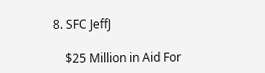8. SFC JeffJ

    $25 Million in Aid For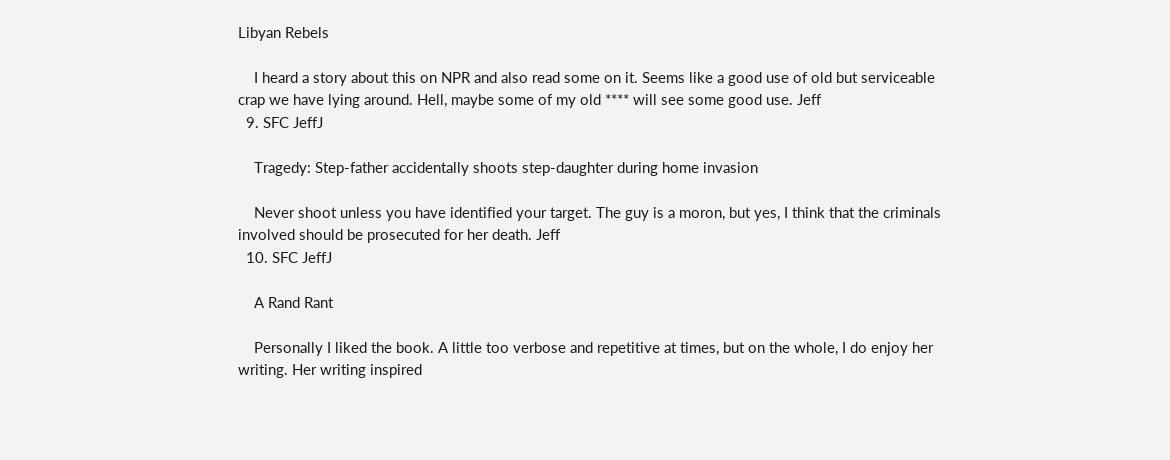Libyan Rebels

    I heard a story about this on NPR and also read some on it. Seems like a good use of old but serviceable crap we have lying around. Hell, maybe some of my old **** will see some good use. Jeff
  9. SFC JeffJ

    Tragedy: Step-father accidentally shoots step-daughter during home invasion

    Never shoot unless you have identified your target. The guy is a moron, but yes, I think that the criminals involved should be prosecuted for her death. Jeff
  10. SFC JeffJ

    A Rand Rant

    Personally I liked the book. A little too verbose and repetitive at times, but on the whole, I do enjoy her writing. Her writing inspired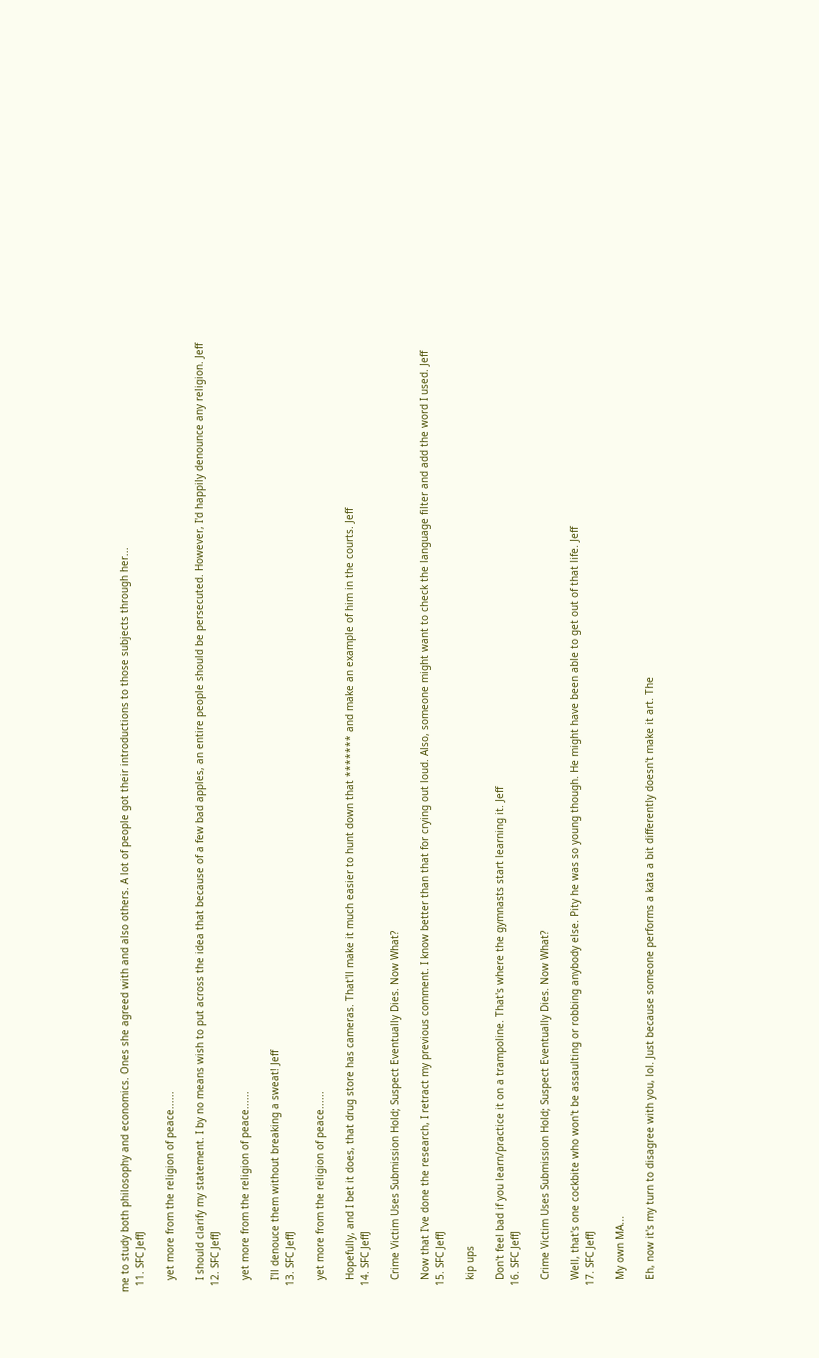me to study both philosophy and economics. Ones she agreed with and also others. A lot of people got their introductions to those subjects through her...
  11. SFC JeffJ

    yet more from the religion of peace......

    I should clarify my statement. I by no means wish to put across the idea that because of a few bad apples, an entire people should be persecuted. However, I'd happily denounce any religion. Jeff
  12. SFC JeffJ

    yet more from the religion of peace......

    I'll denouce them without breaking a sweat! Jeff
  13. SFC JeffJ

    yet more from the religion of peace......

    Hopefully, and I bet it does, that drug store has cameras. That'll make it much easier to hunt down that ******* and make an example of him in the courts. Jeff
  14. SFC JeffJ

    Crime Victim Uses Submission Hold; Suspect Eventually Dies. Now What?

    Now that I've done the research, I retract my previous comment. I know better than that for crying out loud. Also, someone might want to check the language filter and add the word I used. Jeff
  15. SFC JeffJ

    kip ups

    Don't feel bad if you learn/practice it on a trampoline. That's where the gymnasts start learning it. Jeff
  16. SFC JeffJ

    Crime Victim Uses Submission Hold; Suspect Eventually Dies. Now What?

    Well, that's one cockbite who won't be assaulting or robbing anybody else. Pity he was so young though. He might have been able to get out of that life. Jeff
  17. SFC JeffJ

    My own MA...

    Eh, now it's my turn to disagree with you, lol. Just because someone performs a kata a bit differently doesn't make it art. The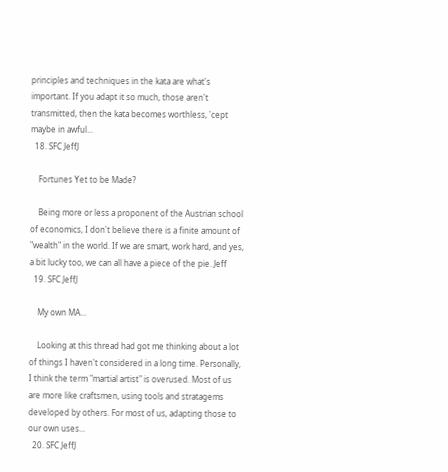principles and techniques in the kata are what's important. If you adapt it so much, those aren't transmitted, then the kata becomes worthless, 'cept maybe in awful...
  18. SFC JeffJ

    Fortunes Yet to be Made?

    Being more or less a proponent of the Austrian school of economics, I don't believe there is a finite amount of "wealth" in the world. If we are smart, work hard, and yes, a bit lucky too, we can all have a piece of the pie. Jeff
  19. SFC JeffJ

    My own MA...

    Looking at this thread had got me thinking about a lot of things I haven't considered in a long time. Personally, I think the term "martial artist" is overused. Most of us are more like craftsmen, using tools and stratagems developed by others. For most of us, adapting those to our own uses...
  20. SFC JeffJ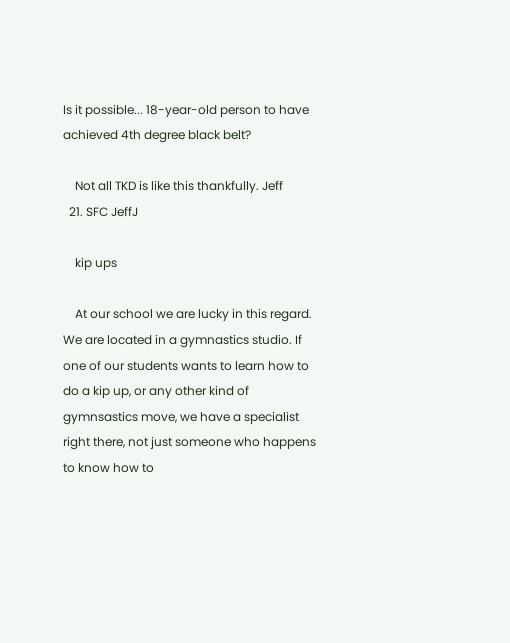Is it possible... 18-year-old person to have achieved 4th degree black belt?

    Not all TKD is like this thankfully. Jeff
  21. SFC JeffJ

    kip ups

    At our school we are lucky in this regard. We are located in a gymnastics studio. If one of our students wants to learn how to do a kip up, or any other kind of gymnsastics move, we have a specialist right there, not just someone who happens to know how to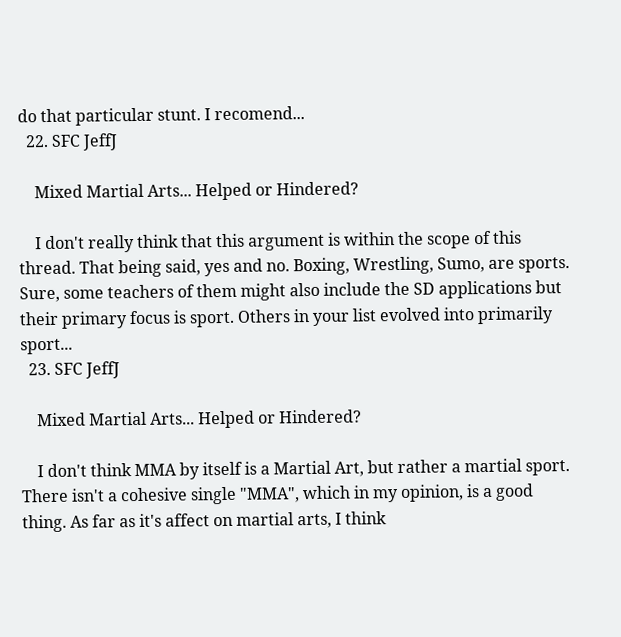do that particular stunt. I recomend...
  22. SFC JeffJ

    Mixed Martial Arts... Helped or Hindered?

    I don't really think that this argument is within the scope of this thread. That being said, yes and no. Boxing, Wrestling, Sumo, are sports. Sure, some teachers of them might also include the SD applications but their primary focus is sport. Others in your list evolved into primarily sport...
  23. SFC JeffJ

    Mixed Martial Arts... Helped or Hindered?

    I don't think MMA by itself is a Martial Art, but rather a martial sport. There isn't a cohesive single "MMA", which in my opinion, is a good thing. As far as it's affect on martial arts, I think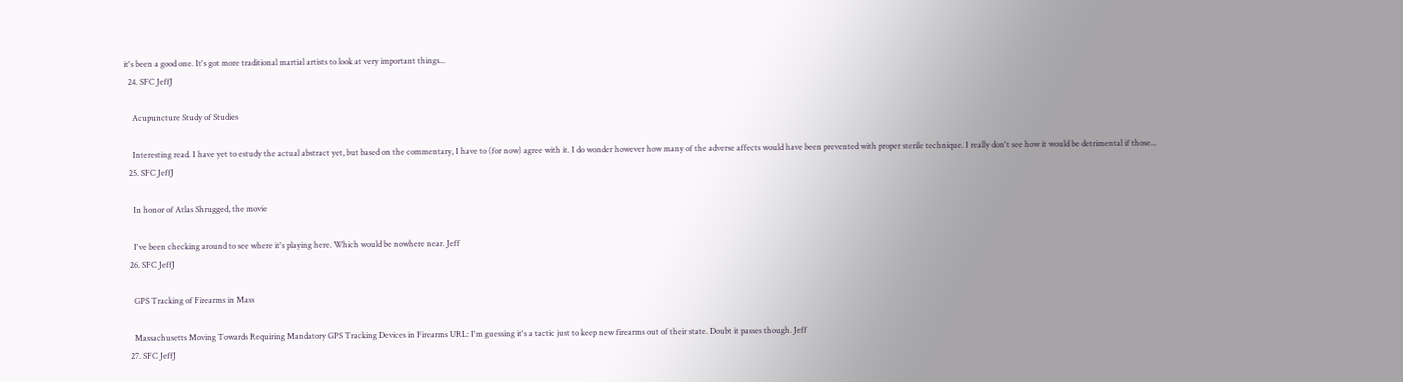it's been a good one. It's got more traditional martial artists to look at very important things...
  24. SFC JeffJ

    Acupuncture Study of Studies

    Interesting read. I have yet to estudy the actual abstract yet, but based on the commentary, I have to (for now) agree with it. I do wonder however how many of the adverse affects would have been prevented with proper sterile technique. I really don't see how it would be detrimental if those...
  25. SFC JeffJ

    In honor of Atlas Shrugged, the movie

    I've been checking around to see where it's playing here. Which would be nowhere near. Jeff
  26. SFC JeffJ

    GPS Tracking of Firearms in Mass

    Massachusetts Moving Towards Requiring Mandatory GPS Tracking Devices in Firearms URL: I'm guessing it's a tactic just to keep new firearms out of their state. Doubt it passes though. Jeff
  27. SFC JeffJ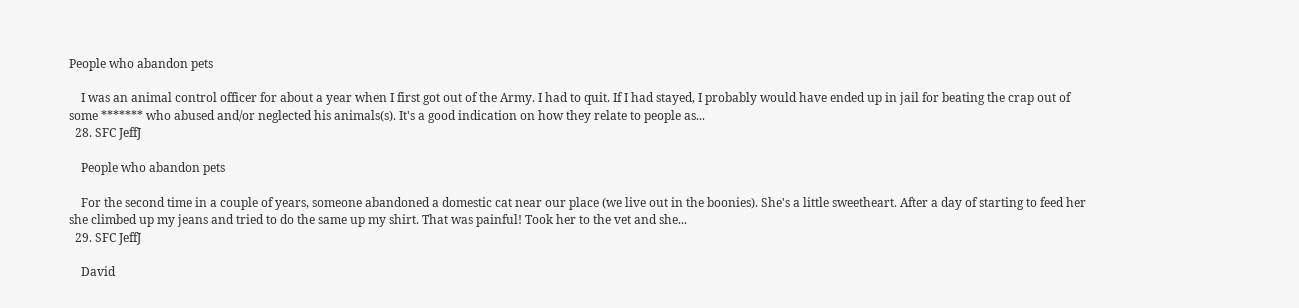People who abandon pets

    I was an animal control officer for about a year when I first got out of the Army. I had to quit. If I had stayed, I probably would have ended up in jail for beating the crap out of some ******* who abused and/or neglected his animals(s). It's a good indication on how they relate to people as...
  28. SFC JeffJ

    People who abandon pets

    For the second time in a couple of years, someone abandoned a domestic cat near our place (we live out in the boonies). She's a little sweetheart. After a day of starting to feed her she climbed up my jeans and tried to do the same up my shirt. That was painful! Took her to the vet and she...
  29. SFC JeffJ

    David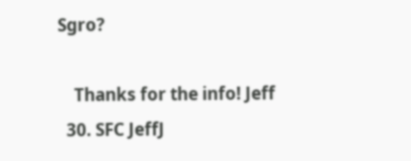Sgro?

    Thanks for the info! Jeff
  30. SFC JeffJ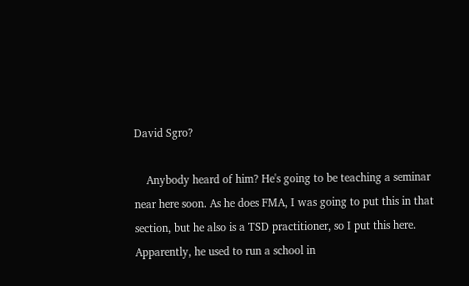David Sgro?

    Anybody heard of him? He's going to be teaching a seminar near here soon. As he does FMA, I was going to put this in that section, but he also is a TSD practitioner, so I put this here. Apparently, he used to run a school in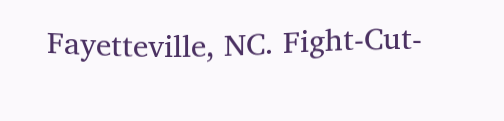Fayetteville, NC. Fight-Cut-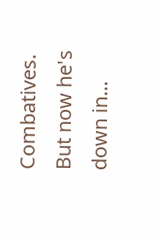Combatives. But now he's down in...